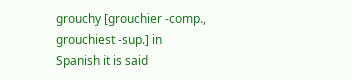grouchy [grouchier -comp., grouchiest -sup.] in Spanish it is said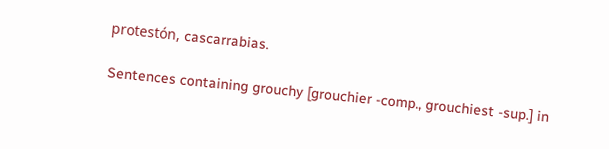protestón, cascarrabias.

Sentences containing grouchy [grouchier -comp., grouchiest -sup.] in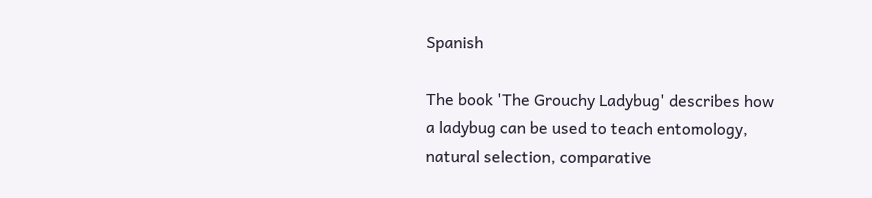Spanish

The book 'The Grouchy Ladybug' describes how a ladybug can be used to teach entomology, natural selection, comparative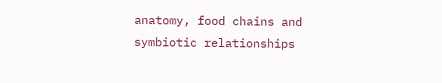anatomy, food chains and symbiotic relationships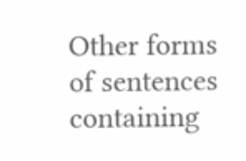Other forms of sentences containing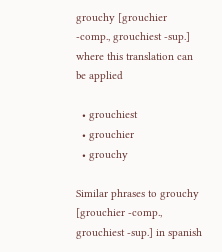grouchy [grouchier -comp., grouchiest -sup.] where this translation can be applied

  • grouchiest
  • grouchier
  • grouchy

Similar phrases to grouchy [grouchier -comp., grouchiest -sup.] in spanish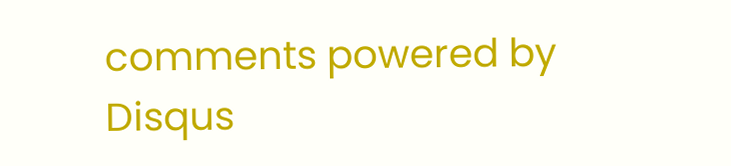comments powered by Disqus